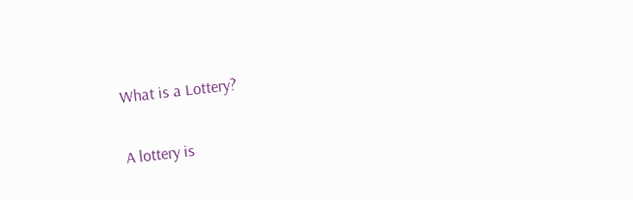What is a Lottery?

A lottery is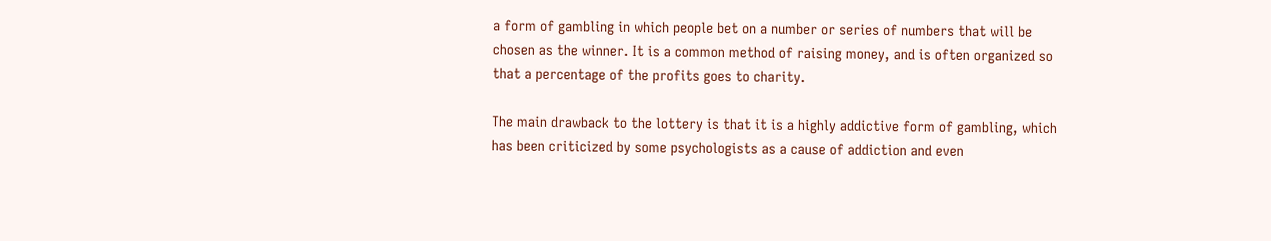a form of gambling in which people bet on a number or series of numbers that will be chosen as the winner. It is a common method of raising money, and is often organized so that a percentage of the profits goes to charity.

The main drawback to the lottery is that it is a highly addictive form of gambling, which has been criticized by some psychologists as a cause of addiction and even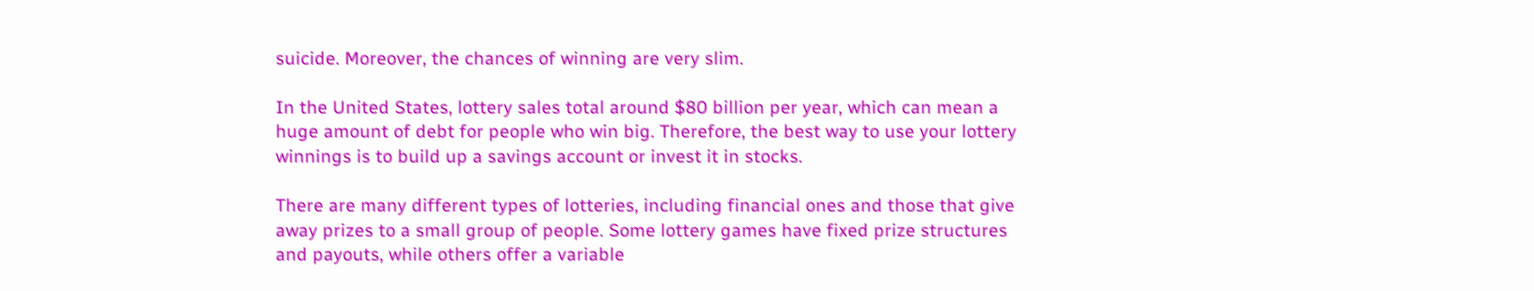suicide. Moreover, the chances of winning are very slim.

In the United States, lottery sales total around $80 billion per year, which can mean a huge amount of debt for people who win big. Therefore, the best way to use your lottery winnings is to build up a savings account or invest it in stocks.

There are many different types of lotteries, including financial ones and those that give away prizes to a small group of people. Some lottery games have fixed prize structures and payouts, while others offer a variable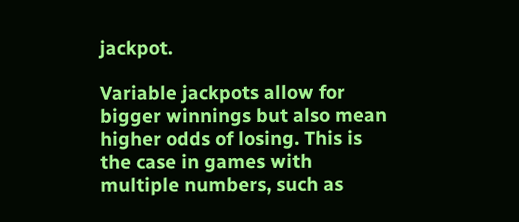jackpot.

Variable jackpots allow for bigger winnings but also mean higher odds of losing. This is the case in games with multiple numbers, such as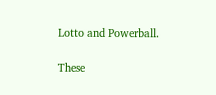Lotto and Powerball.

These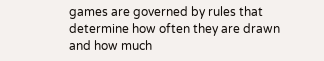games are governed by rules that determine how often they are drawn and how much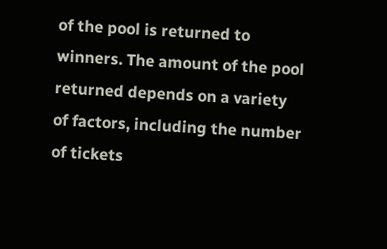of the pool is returned to winners. The amount of the pool returned depends on a variety of factors, including the number of tickets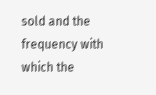sold and the frequency with which the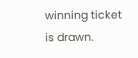winning ticket is drawn.